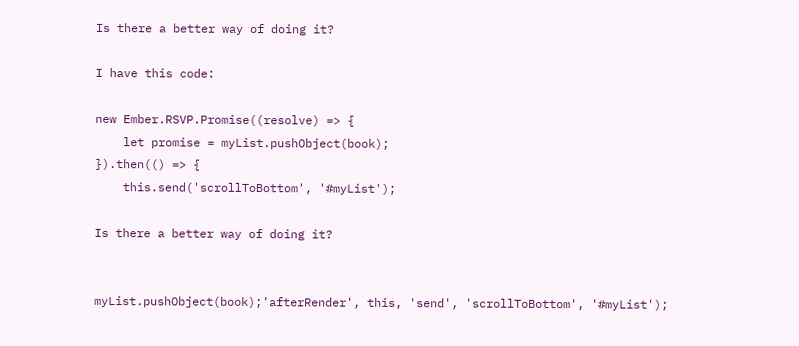Is there a better way of doing it?

I have this code:

new Ember.RSVP.Promise((resolve) => {
    let promise = myList.pushObject(book);
}).then(() => {
    this.send('scrollToBottom', '#myList');

Is there a better way of doing it?


myList.pushObject(book);'afterRender', this, 'send', 'scrollToBottom', '#myList');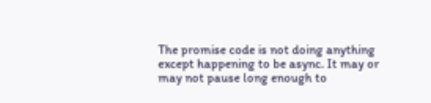The promise code is not doing anything except happening to be async. It may or may not pause long enough to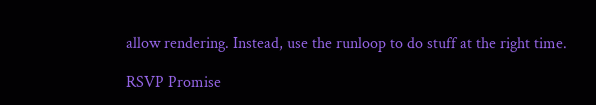allow rendering. Instead, use the runloop to do stuff at the right time.

RSVP Promise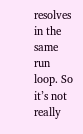resolves in the same run loop. So it’s not really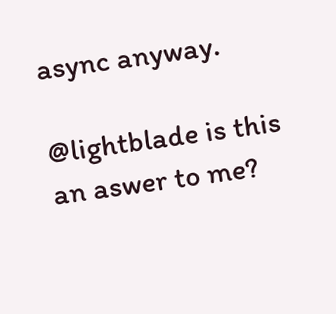async anyway.

@lightblade is this an aswer to me?